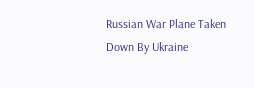Russian War Plane Taken Down By Ukraine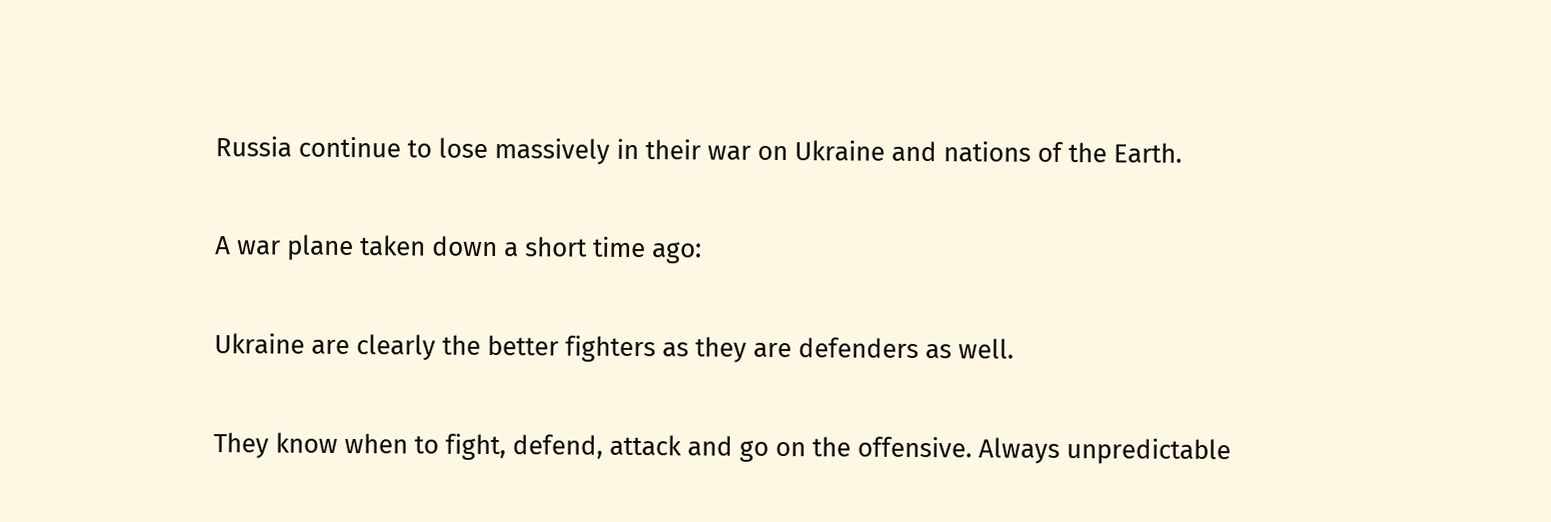Russia continue to lose massively in their war on Ukraine and nations of the Earth.

A war plane taken down a short time ago:

Ukraine are clearly the better fighters as they are defenders as well.

They know when to fight, defend, attack and go on the offensive. Always unpredictable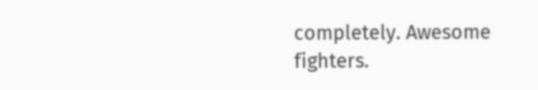completely. Awesome fighters.